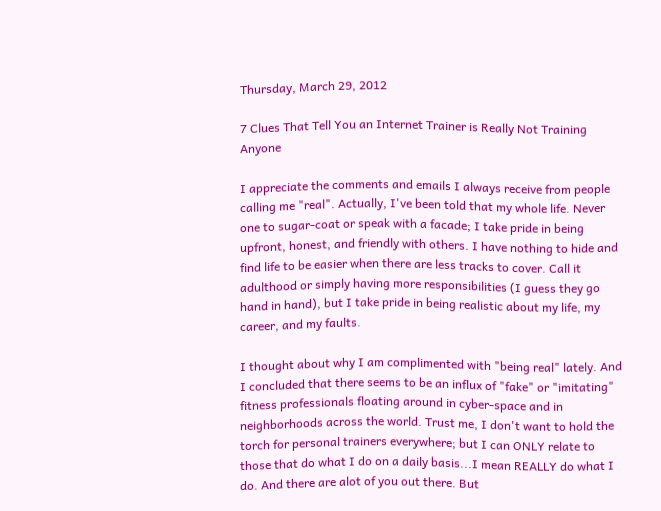Thursday, March 29, 2012

7 Clues That Tell You an Internet Trainer is Really Not Training Anyone

I appreciate the comments and emails I always receive from people calling me "real". Actually, I've been told that my whole life. Never one to sugar-coat or speak with a facade; I take pride in being upfront, honest, and friendly with others. I have nothing to hide and find life to be easier when there are less tracks to cover. Call it adulthood or simply having more responsibilities (I guess they go hand in hand), but I take pride in being realistic about my life, my career, and my faults.

I thought about why I am complimented with "being real" lately. And I concluded that there seems to be an influx of "fake" or "imitating" fitness professionals floating around in cyber-space and in neighborhoods across the world. Trust me, I don't want to hold the torch for personal trainers everywhere; but I can ONLY relate to those that do what I do on a daily basis...I mean REALLY do what I do. And there are alot of you out there. But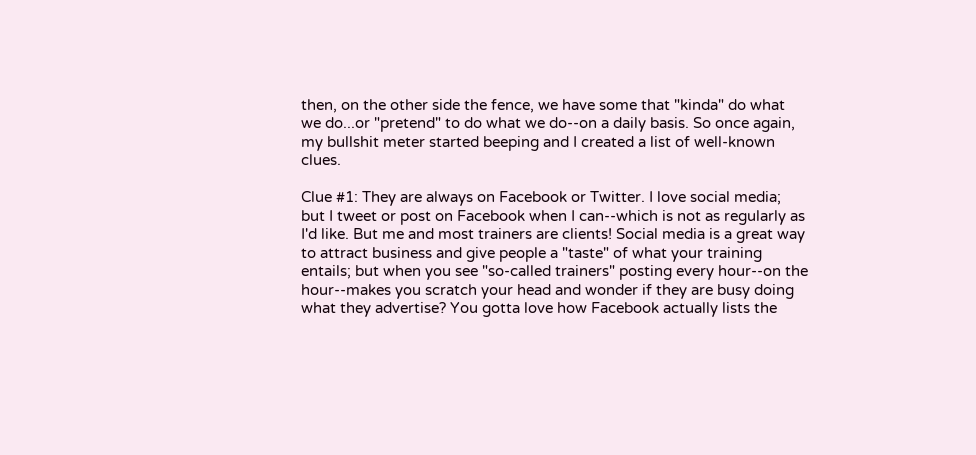then, on the other side the fence, we have some that "kinda" do what we do...or "pretend" to do what we do--on a daily basis. So once again, my bullshit meter started beeping and I created a list of well-known clues.

Clue #1: They are always on Facebook or Twitter. I love social media; but I tweet or post on Facebook when I can--which is not as regularly as I'd like. But me and most trainers are clients! Social media is a great way to attract business and give people a "taste" of what your training entails; but when you see "so-called trainers" posting every hour--on the hour--makes you scratch your head and wonder if they are busy doing what they advertise? You gotta love how Facebook actually lists the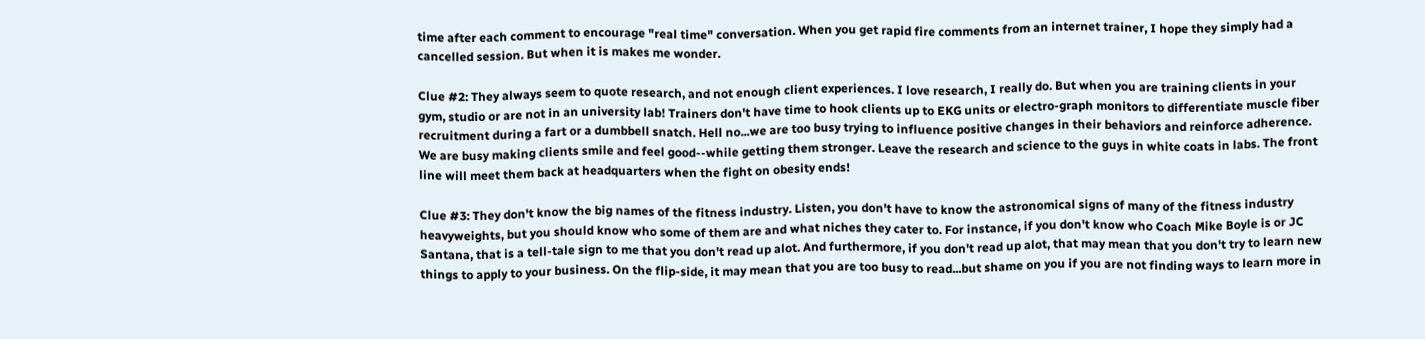time after each comment to encourage "real time" conversation. When you get rapid fire comments from an internet trainer, I hope they simply had a cancelled session. But when it is makes me wonder.

Clue #2: They always seem to quote research, and not enough client experiences. I love research, I really do. But when you are training clients in your gym, studio or are not in an university lab! Trainers don't have time to hook clients up to EKG units or electro-graph monitors to differentiate muscle fiber recruitment during a fart or a dumbbell snatch. Hell no...we are too busy trying to influence positive changes in their behaviors and reinforce adherence. We are busy making clients smile and feel good--while getting them stronger. Leave the research and science to the guys in white coats in labs. The front line will meet them back at headquarters when the fight on obesity ends!

Clue #3: They don't know the big names of the fitness industry. Listen, you don't have to know the astronomical signs of many of the fitness industry heavyweights, but you should know who some of them are and what niches they cater to. For instance, if you don't know who Coach Mike Boyle is or JC Santana, that is a tell-tale sign to me that you don't read up alot. And furthermore, if you don't read up alot, that may mean that you don't try to learn new things to apply to your business. On the flip-side, it may mean that you are too busy to read...but shame on you if you are not finding ways to learn more in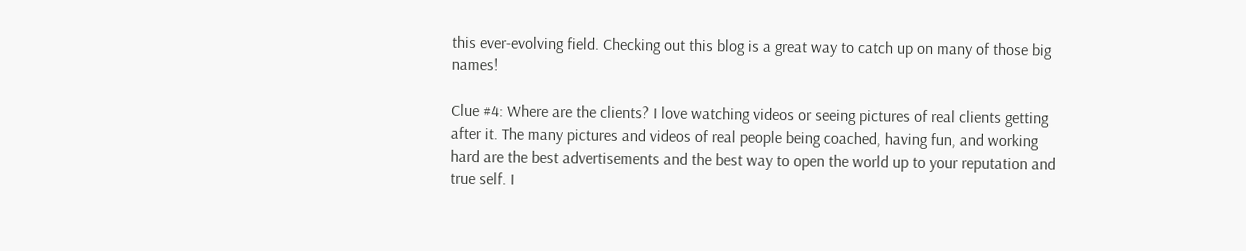this ever-evolving field. Checking out this blog is a great way to catch up on many of those big names!

Clue #4: Where are the clients? I love watching videos or seeing pictures of real clients getting after it. The many pictures and videos of real people being coached, having fun, and working hard are the best advertisements and the best way to open the world up to your reputation and true self. I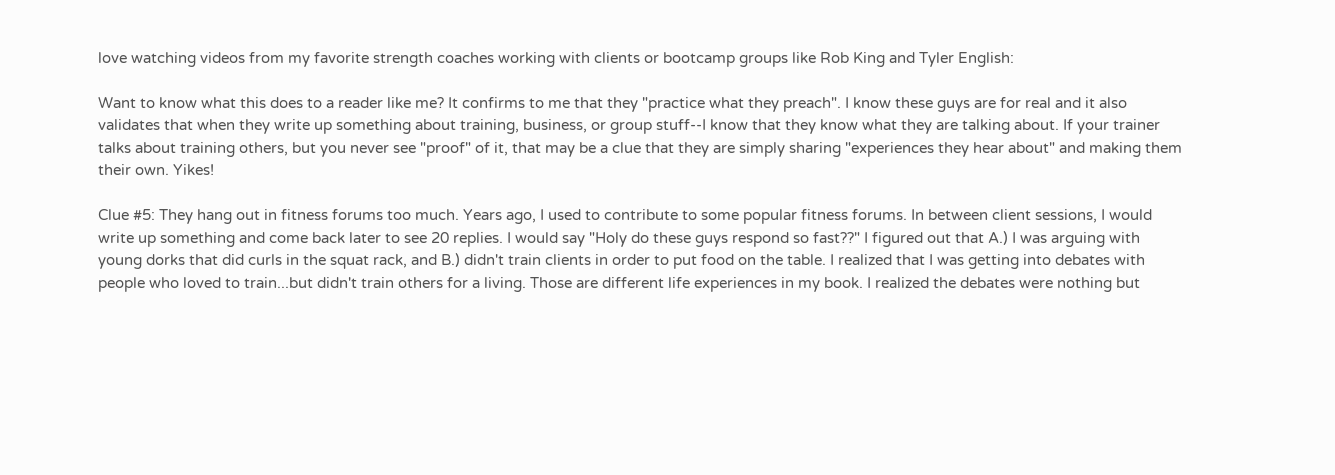love watching videos from my favorite strength coaches working with clients or bootcamp groups like Rob King and Tyler English:

Want to know what this does to a reader like me? It confirms to me that they "practice what they preach". I know these guys are for real and it also validates that when they write up something about training, business, or group stuff--I know that they know what they are talking about. If your trainer talks about training others, but you never see "proof" of it, that may be a clue that they are simply sharing "experiences they hear about" and making them their own. Yikes!

Clue #5: They hang out in fitness forums too much. Years ago, I used to contribute to some popular fitness forums. In between client sessions, I would write up something and come back later to see 20 replies. I would say "Holy do these guys respond so fast??" I figured out that A.) I was arguing with young dorks that did curls in the squat rack, and B.) didn't train clients in order to put food on the table. I realized that I was getting into debates with people who loved to train...but didn't train others for a living. Those are different life experiences in my book. I realized the debates were nothing but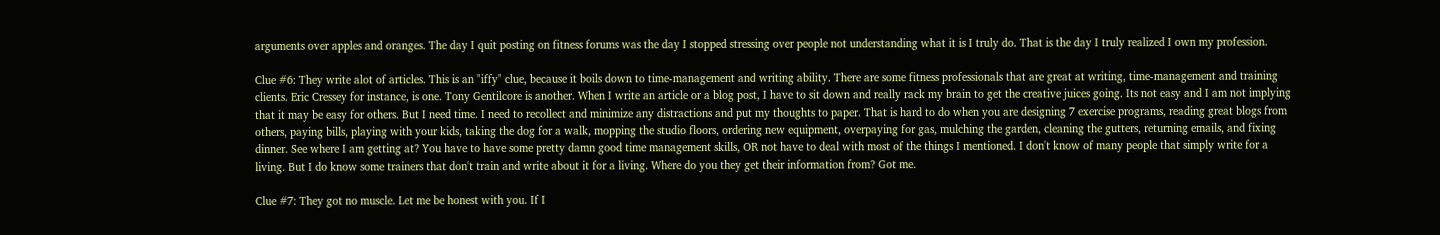arguments over apples and oranges. The day I quit posting on fitness forums was the day I stopped stressing over people not understanding what it is I truly do. That is the day I truly realized I own my profession.

Clue #6: They write alot of articles. This is an "iffy" clue, because it boils down to time-management and writing ability. There are some fitness professionals that are great at writing, time-management and training clients. Eric Cressey for instance, is one. Tony Gentilcore is another. When I write an article or a blog post, I have to sit down and really rack my brain to get the creative juices going. Its not easy and I am not implying that it may be easy for others. But I need time. I need to recollect and minimize any distractions and put my thoughts to paper. That is hard to do when you are designing 7 exercise programs, reading great blogs from others, paying bills, playing with your kids, taking the dog for a walk, mopping the studio floors, ordering new equipment, overpaying for gas, mulching the garden, cleaning the gutters, returning emails, and fixing dinner. See where I am getting at? You have to have some pretty damn good time management skills, OR not have to deal with most of the things I mentioned. I don't know of many people that simply write for a living. But I do know some trainers that don't train and write about it for a living. Where do you they get their information from? Got me.

Clue #7: They got no muscle. Let me be honest with you. If I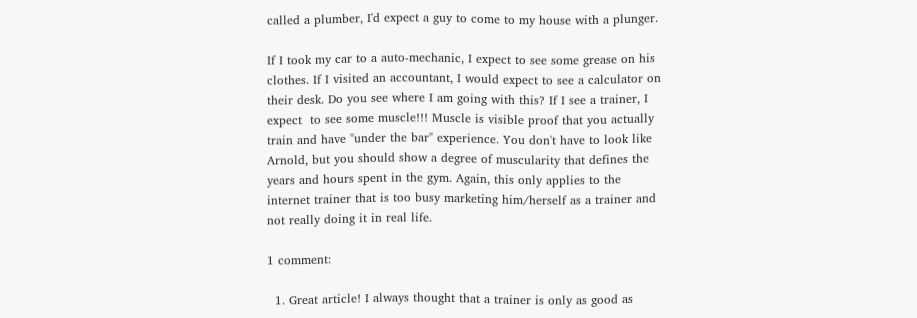called a plumber, I'd expect a guy to come to my house with a plunger.

If I took my car to a auto-mechanic, I expect to see some grease on his clothes. If I visited an accountant, I would expect to see a calculator on their desk. Do you see where I am going with this? If I see a trainer, I expect  to see some muscle!!! Muscle is visible proof that you actually train and have "under the bar" experience. You don't have to look like Arnold, but you should show a degree of muscularity that defines the years and hours spent in the gym. Again, this only applies to the internet trainer that is too busy marketing him/herself as a trainer and not really doing it in real life.

1 comment:

  1. Great article! I always thought that a trainer is only as good as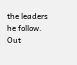the leaders he follow. Out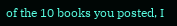of the 10 books you posted, I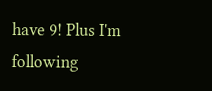have 9! Plus I'm following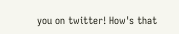you on twitter! How's that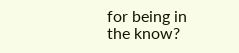for being in the know?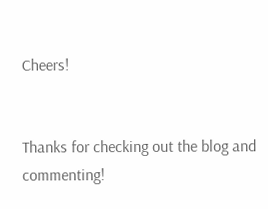Cheers!


Thanks for checking out the blog and commenting!